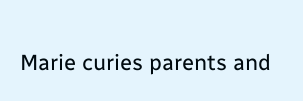Marie curies parents and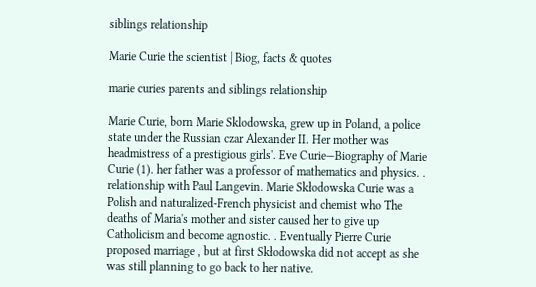siblings relationship

Marie Curie the scientist | Biog, facts & quotes

marie curies parents and siblings relationship

Marie Curie, born Marie Sklodowska, grew up in Poland, a police state under the Russian czar Alexander II. Her mother was headmistress of a prestigious girls'. Eve Curie—Biography of Marie Curie (1). her father was a professor of mathematics and physics. . relationship with Paul Langevin. Marie Skłodowska Curie was a Polish and naturalized-French physicist and chemist who The deaths of Maria's mother and sister caused her to give up Catholicism and become agnostic. . Eventually Pierre Curie proposed marriage , but at first Skłodowska did not accept as she was still planning to go back to her native.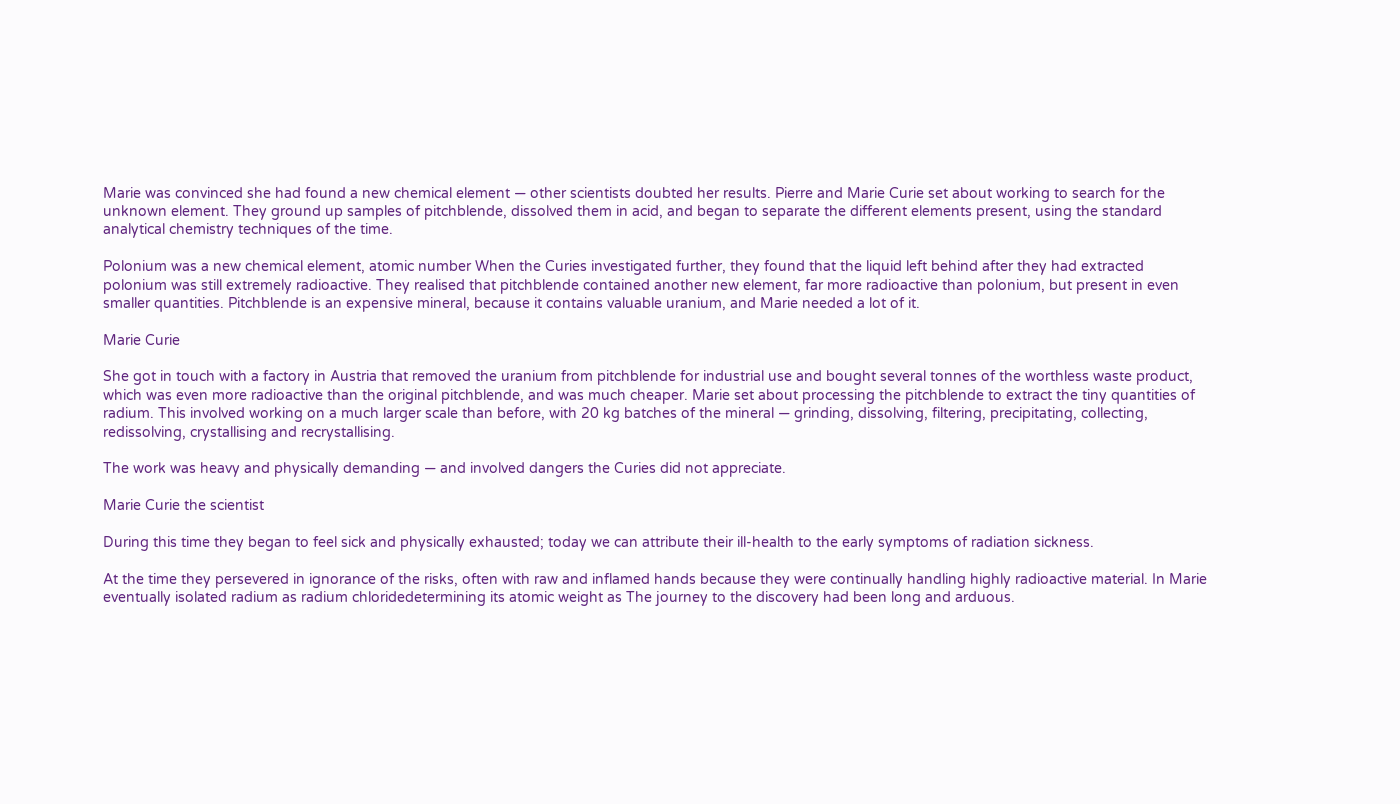Marie was convinced she had found a new chemical element — other scientists doubted her results. Pierre and Marie Curie set about working to search for the unknown element. They ground up samples of pitchblende, dissolved them in acid, and began to separate the different elements present, using the standard analytical chemistry techniques of the time.

Polonium was a new chemical element, atomic number When the Curies investigated further, they found that the liquid left behind after they had extracted polonium was still extremely radioactive. They realised that pitchblende contained another new element, far more radioactive than polonium, but present in even smaller quantities. Pitchblende is an expensive mineral, because it contains valuable uranium, and Marie needed a lot of it.

Marie Curie

She got in touch with a factory in Austria that removed the uranium from pitchblende for industrial use and bought several tonnes of the worthless waste product, which was even more radioactive than the original pitchblende, and was much cheaper. Marie set about processing the pitchblende to extract the tiny quantities of radium. This involved working on a much larger scale than before, with 20 kg batches of the mineral — grinding, dissolving, filtering, precipitating, collecting, redissolving, crystallising and recrystallising.

The work was heavy and physically demanding — and involved dangers the Curies did not appreciate.

Marie Curie the scientist

During this time they began to feel sick and physically exhausted; today we can attribute their ill-health to the early symptoms of radiation sickness.

At the time they persevered in ignorance of the risks, often with raw and inflamed hands because they were continually handling highly radioactive material. In Marie eventually isolated radium as radium chloridedetermining its atomic weight as The journey to the discovery had been long and arduous.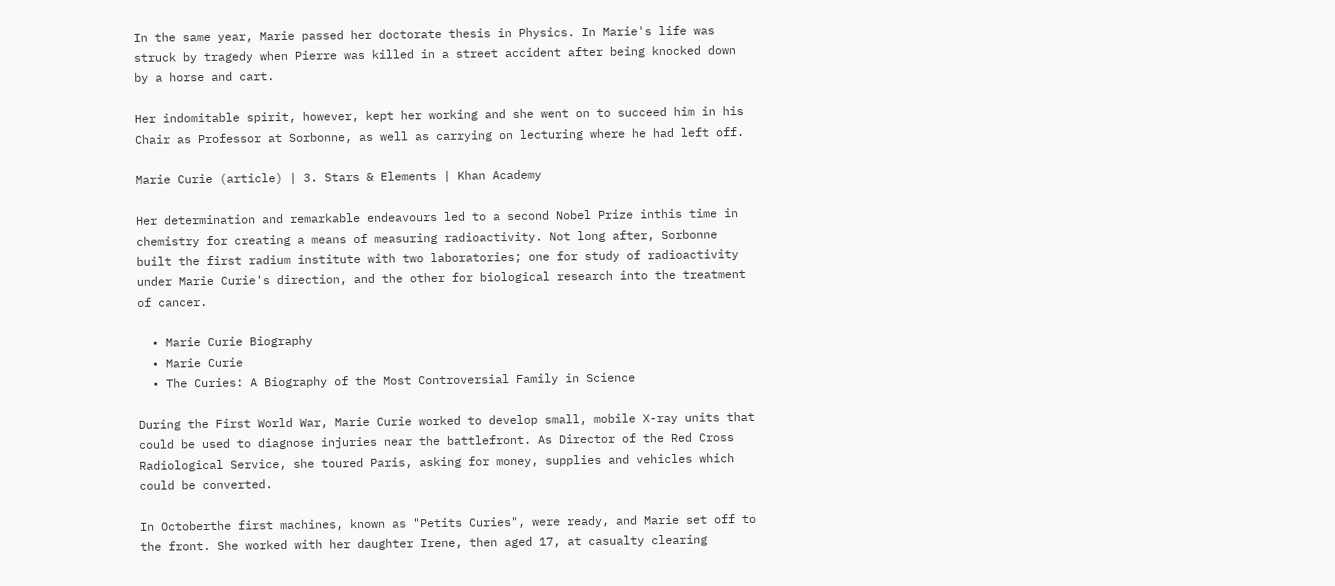In the same year, Marie passed her doctorate thesis in Physics. In Marie's life was struck by tragedy when Pierre was killed in a street accident after being knocked down by a horse and cart.

Her indomitable spirit, however, kept her working and she went on to succeed him in his Chair as Professor at Sorbonne, as well as carrying on lecturing where he had left off.

Marie Curie (article) | 3. Stars & Elements | Khan Academy

Her determination and remarkable endeavours led to a second Nobel Prize inthis time in chemistry for creating a means of measuring radioactivity. Not long after, Sorbonne built the first radium institute with two laboratories; one for study of radioactivity under Marie Curie's direction, and the other for biological research into the treatment of cancer.

  • Marie Curie Biography
  • Marie Curie
  • The Curies: A Biography of the Most Controversial Family in Science

During the First World War, Marie Curie worked to develop small, mobile X-ray units that could be used to diagnose injuries near the battlefront. As Director of the Red Cross Radiological Service, she toured Paris, asking for money, supplies and vehicles which could be converted.

In Octoberthe first machines, known as "Petits Curies", were ready, and Marie set off to the front. She worked with her daughter Irene, then aged 17, at casualty clearing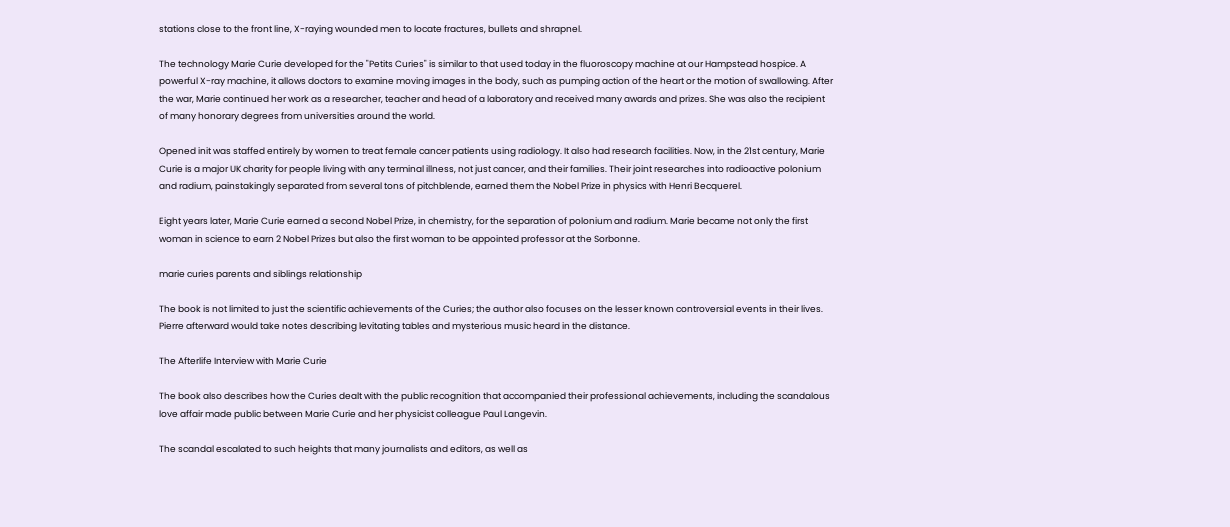stations close to the front line, X-raying wounded men to locate fractures, bullets and shrapnel.

The technology Marie Curie developed for the "Petits Curies" is similar to that used today in the fluoroscopy machine at our Hampstead hospice. A powerful X-ray machine, it allows doctors to examine moving images in the body, such as pumping action of the heart or the motion of swallowing. After the war, Marie continued her work as a researcher, teacher and head of a laboratory and received many awards and prizes. She was also the recipient of many honorary degrees from universities around the world.

Opened init was staffed entirely by women to treat female cancer patients using radiology. It also had research facilities. Now, in the 21st century, Marie Curie is a major UK charity for people living with any terminal illness, not just cancer, and their families. Their joint researches into radioactive polonium and radium, painstakingly separated from several tons of pitchblende, earned them the Nobel Prize in physics with Henri Becquerel.

Eight years later, Marie Curie earned a second Nobel Prize, in chemistry, for the separation of polonium and radium. Marie became not only the first woman in science to earn 2 Nobel Prizes but also the first woman to be appointed professor at the Sorbonne.

marie curies parents and siblings relationship

The book is not limited to just the scientific achievements of the Curies; the author also focuses on the lesser known controversial events in their lives. Pierre afterward would take notes describing levitating tables and mysterious music heard in the distance.

The Afterlife Interview with Marie Curie

The book also describes how the Curies dealt with the public recognition that accompanied their professional achievements, including the scandalous love affair made public between Marie Curie and her physicist colleague Paul Langevin.

The scandal escalated to such heights that many journalists and editors, as well as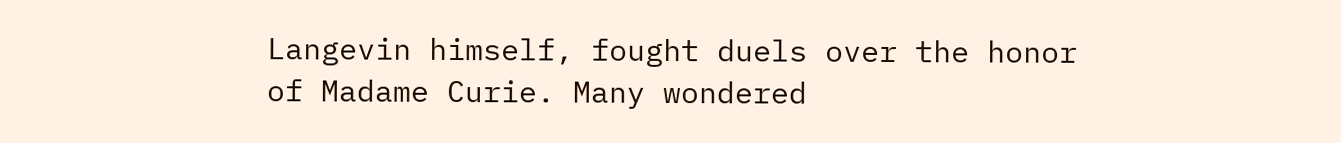Langevin himself, fought duels over the honor of Madame Curie. Many wondered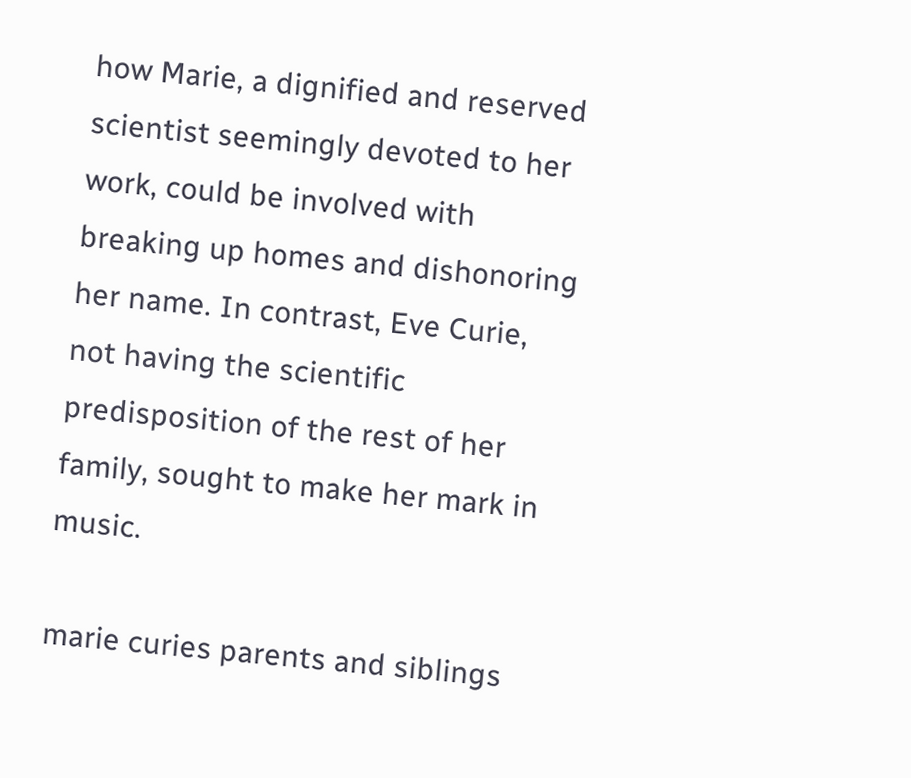how Marie, a dignified and reserved scientist seemingly devoted to her work, could be involved with breaking up homes and dishonoring her name. In contrast, Eve Curie, not having the scientific predisposition of the rest of her family, sought to make her mark in music.

marie curies parents and siblings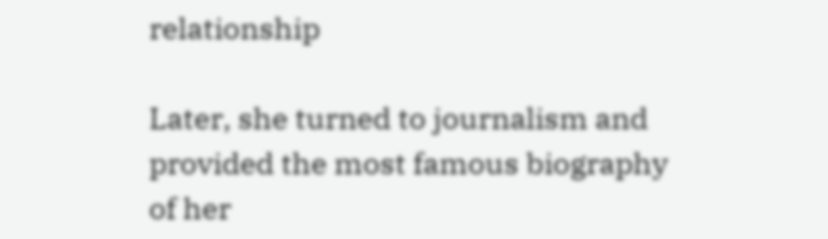relationship

Later, she turned to journalism and provided the most famous biography of her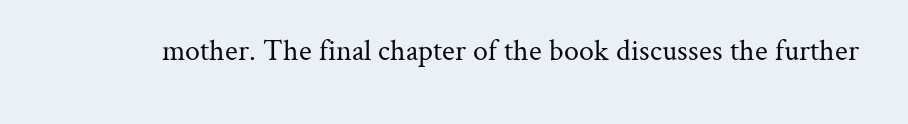mother. The final chapter of the book discusses the further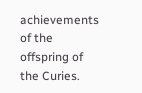achievements of the offspring of the Curies.